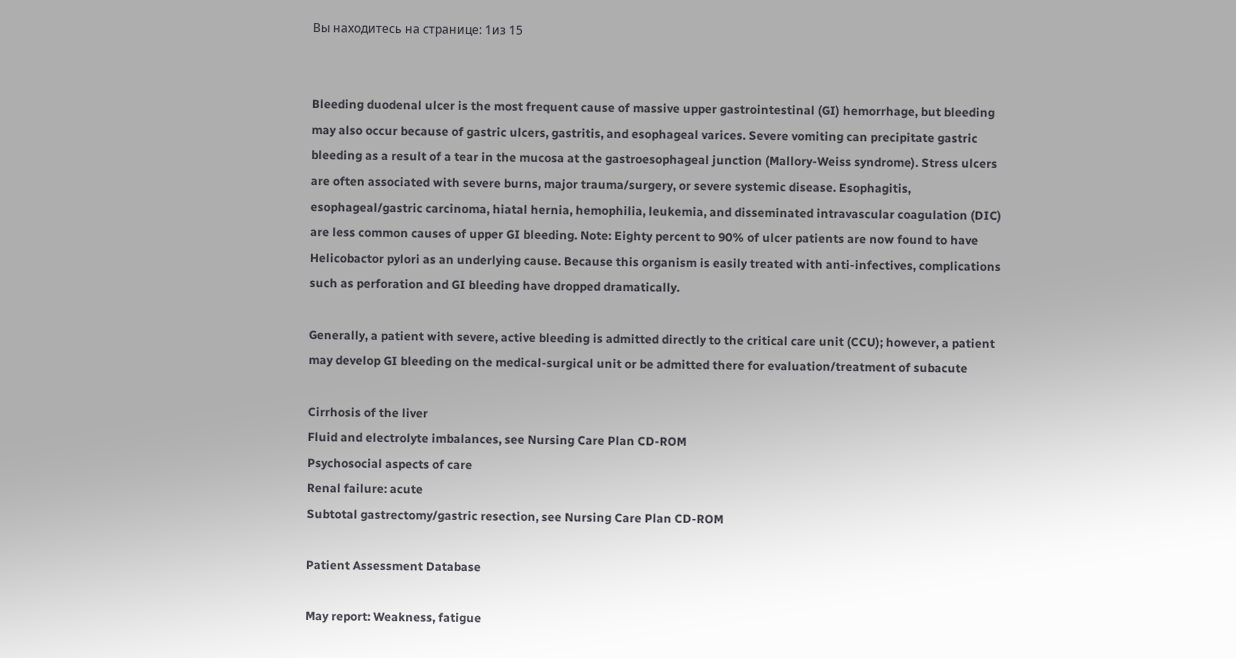Вы находитесь на странице: 1из 15


Bleeding duodenal ulcer is the most frequent cause of massive upper gastrointestinal (GI) hemorrhage, but bleeding
may also occur because of gastric ulcers, gastritis, and esophageal varices. Severe vomiting can precipitate gastric
bleeding as a result of a tear in the mucosa at the gastroesophageal junction (Mallory-Weiss syndrome). Stress ulcers
are often associated with severe burns, major trauma/surgery, or severe systemic disease. Esophagitis,
esophageal/gastric carcinoma, hiatal hernia, hemophilia, leukemia, and disseminated intravascular coagulation (DIC)
are less common causes of upper GI bleeding. Note: Eighty percent to 90% of ulcer patients are now found to have
Helicobactor pylori as an underlying cause. Because this organism is easily treated with anti-infectives, complications
such as perforation and GI bleeding have dropped dramatically.

Generally, a patient with severe, active bleeding is admitted directly to the critical care unit (CCU); however, a patient
may develop GI bleeding on the medical-surgical unit or be admitted there for evaluation/treatment of subacute

Cirrhosis of the liver
Fluid and electrolyte imbalances, see Nursing Care Plan CD-ROM
Psychosocial aspects of care
Renal failure: acute
Subtotal gastrectomy/gastric resection, see Nursing Care Plan CD-ROM

Patient Assessment Database

May report: Weakness, fatigue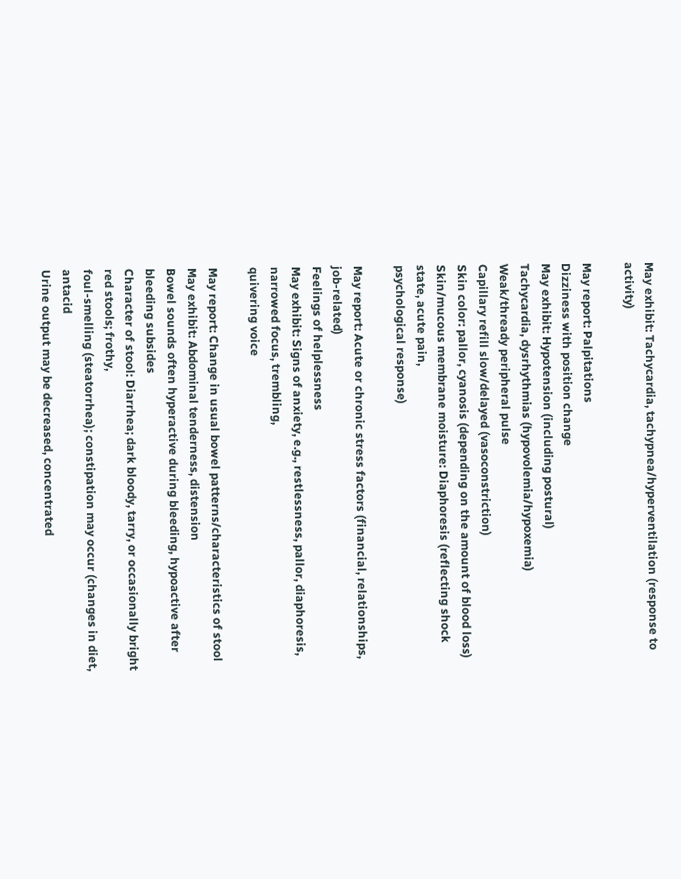May exhibit: Tachycardia, tachypnea/hyperventilation (response to activity)

May report: Palpitations
Dizziness with position change
May exhibit: Hypotension (including postural)
Tachycardia, dysrhythmias (hypovolemia/hypoxemia)
Weak/thready peripheral pulse
Capillary refill slow/delayed (vasoconstriction)
Skin color: pallor, cyanosis (depending on the amount of blood loss)
Skin/mucous membrane moisture: Diaphoresis (reflecting shock state, acute pain,
psychological response)

May report: Acute or chronic stress factors (financial, relationships, job-related)
Feelings of helplessness
May exhibit: Signs of anxiety, e.g., restlessness, pallor, diaphoresis, narrowed focus, trembling,
quivering voice

May report: Change in usual bowel patterns/characteristics of stool
May exhibit: Abdominal tenderness, distension
Bowel sounds often hyperactive during bleeding, hypoactive after bleeding subsides
Character of stool: Diarrhea; dark bloody, tarry, or occasionally bright red stools; frothy,
foul-smelling (steatorrhea); constipation may occur (changes in diet, antacid
Urine output may be decreased, concentrated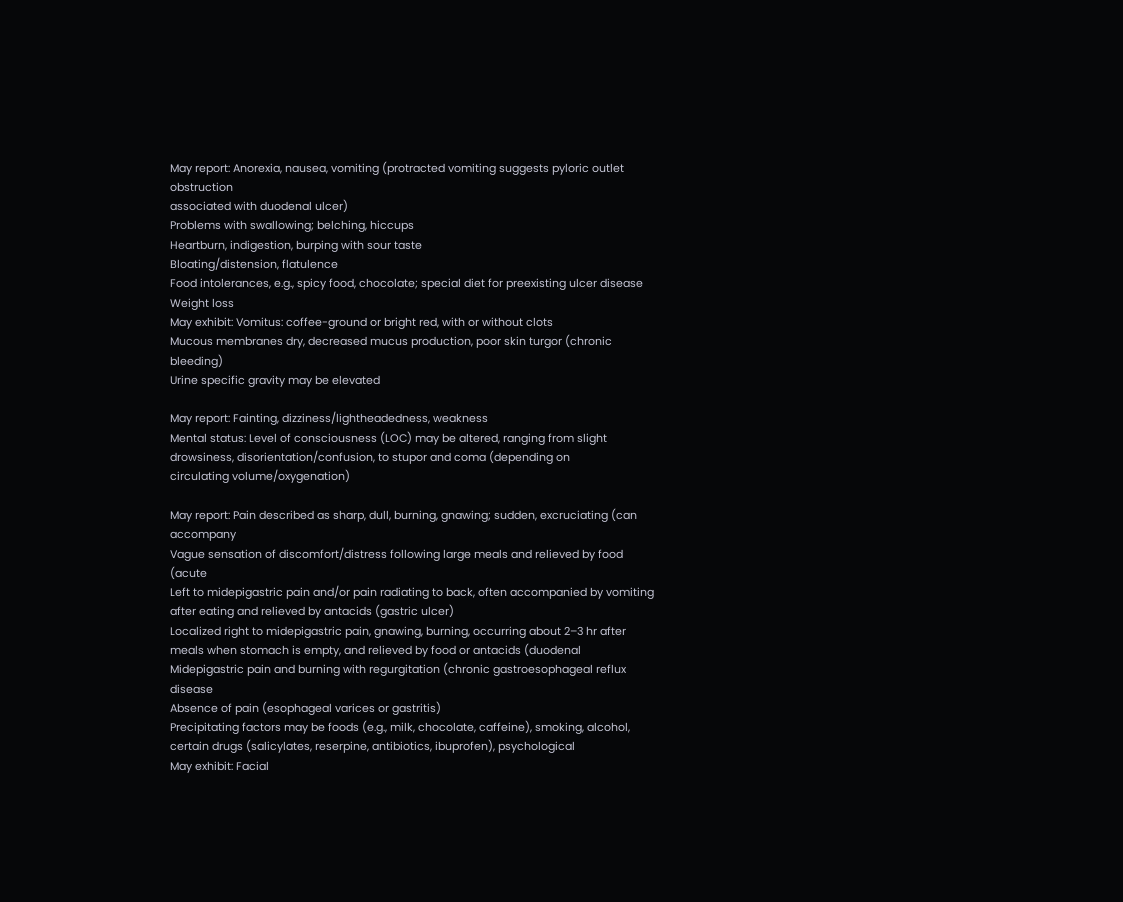May report: Anorexia, nausea, vomiting (protracted vomiting suggests pyloric outlet obstruction
associated with duodenal ulcer)
Problems with swallowing; belching, hiccups
Heartburn, indigestion, burping with sour taste
Bloating/distension, flatulence
Food intolerances, e.g., spicy food, chocolate; special diet for preexisting ulcer disease
Weight loss
May exhibit: Vomitus: coffee-ground or bright red, with or without clots
Mucous membranes dry, decreased mucus production, poor skin turgor (chronic bleeding)
Urine specific gravity may be elevated

May report: Fainting, dizziness/lightheadedness, weakness
Mental status: Level of consciousness (LOC) may be altered, ranging from slight
drowsiness, disorientation/confusion, to stupor and coma (depending on
circulating volume/oxygenation)

May report: Pain described as sharp, dull, burning, gnawing; sudden, excruciating (can accompany
Vague sensation of discomfort/distress following large meals and relieved by food (acute
Left to midepigastric pain and/or pain radiating to back, often accompanied by vomiting
after eating and relieved by antacids (gastric ulcer)
Localized right to midepigastric pain, gnawing, burning, occurring about 2–3 hr after
meals when stomach is empty, and relieved by food or antacids (duodenal
Midepigastric pain and burning with regurgitation (chronic gastroesophageal reflux disease
Absence of pain (esophageal varices or gastritis)
Precipitating factors may be foods (e.g., milk, chocolate, caffeine), smoking, alcohol,
certain drugs (salicylates, reserpine, antibiotics, ibuprofen), psychological
May exhibit: Facial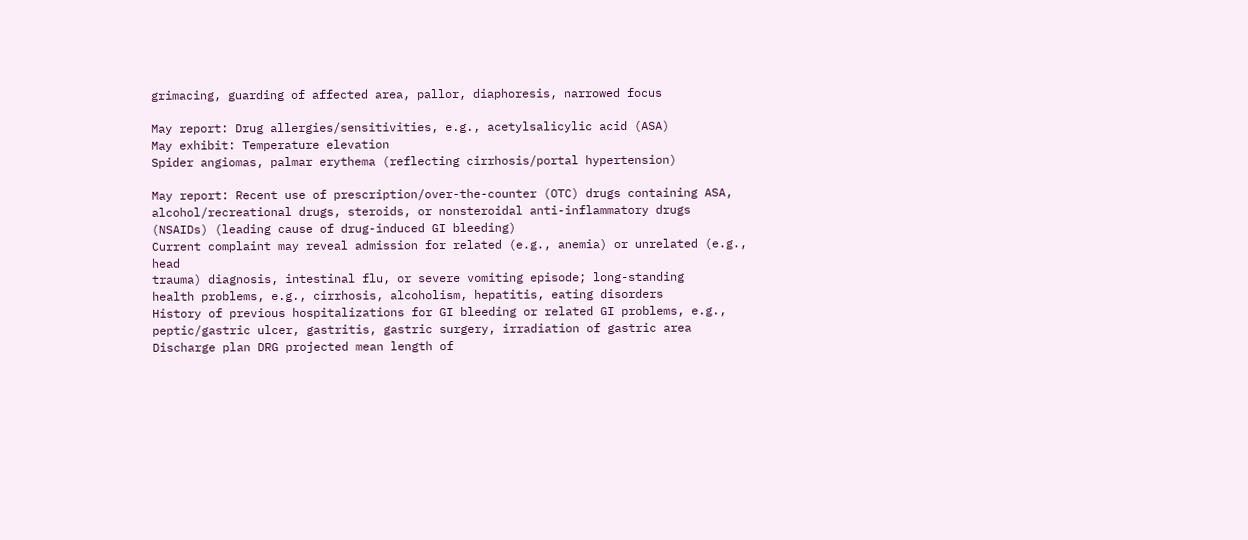grimacing, guarding of affected area, pallor, diaphoresis, narrowed focus

May report: Drug allergies/sensitivities, e.g., acetylsalicylic acid (ASA)
May exhibit: Temperature elevation
Spider angiomas, palmar erythema (reflecting cirrhosis/portal hypertension)

May report: Recent use of prescription/over-the-counter (OTC) drugs containing ASA,
alcohol/recreational drugs, steroids, or nonsteroidal anti-inflammatory drugs
(NSAIDs) (leading cause of drug-induced GI bleeding)
Current complaint may reveal admission for related (e.g., anemia) or unrelated (e.g., head
trauma) diagnosis, intestinal flu, or severe vomiting episode; long-standing
health problems, e.g., cirrhosis, alcoholism, hepatitis, eating disorders
History of previous hospitalizations for GI bleeding or related GI problems, e.g.,
peptic/gastric ulcer, gastritis, gastric surgery, irradiation of gastric area
Discharge plan DRG projected mean length of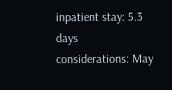inpatient stay: 5.3 days
considerations: May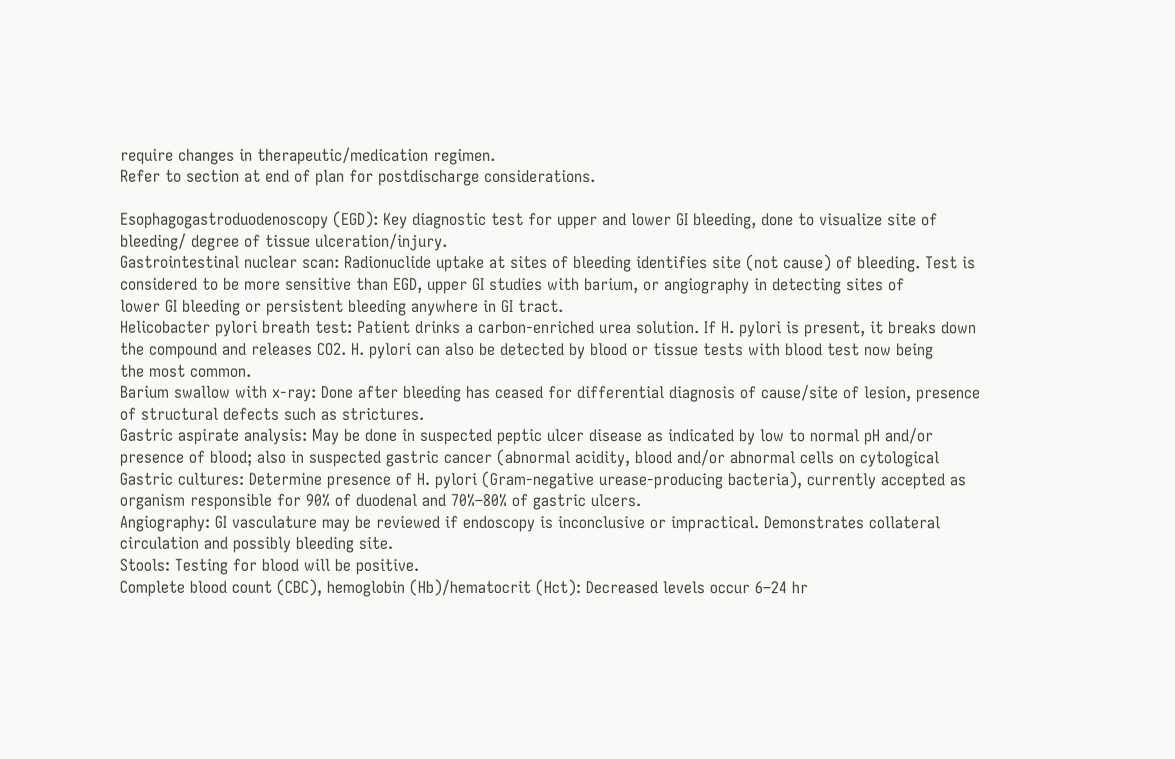require changes in therapeutic/medication regimen.
Refer to section at end of plan for postdischarge considerations.

Esophagogastroduodenoscopy (EGD): Key diagnostic test for upper and lower GI bleeding, done to visualize site of
bleeding/ degree of tissue ulceration/injury.
Gastrointestinal nuclear scan: Radionuclide uptake at sites of bleeding identifies site (not cause) of bleeding. Test is
considered to be more sensitive than EGD, upper GI studies with barium, or angiography in detecting sites of
lower GI bleeding or persistent bleeding anywhere in GI tract.
Helicobacter pylori breath test: Patient drinks a carbon-enriched urea solution. If H. pylori is present, it breaks down
the compound and releases CO2. H. pylori can also be detected by blood or tissue tests with blood test now being
the most common.
Barium swallow with x-ray: Done after bleeding has ceased for differential diagnosis of cause/site of lesion, presence
of structural defects such as strictures.
Gastric aspirate analysis: May be done in suspected peptic ulcer disease as indicated by low to normal pH and/or
presence of blood; also in suspected gastric cancer (abnormal acidity, blood and/or abnormal cells on cytological
Gastric cultures: Determine presence of H. pylori (Gram-negative urease-producing bacteria), currently accepted as
organism responsible for 90% of duodenal and 70%–80% of gastric ulcers.
Angiography: GI vasculature may be reviewed if endoscopy is inconclusive or impractical. Demonstrates collateral
circulation and possibly bleeding site.
Stools: Testing for blood will be positive.
Complete blood count (CBC), hemoglobin (Hb)/hematocrit (Hct): Decreased levels occur 6–24 hr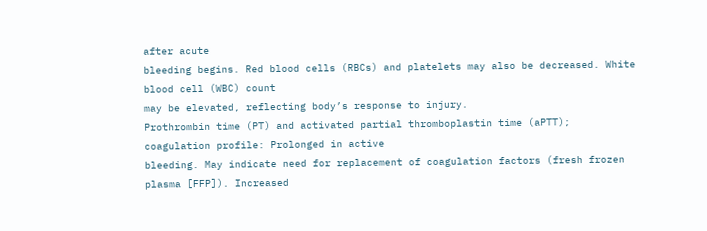after acute
bleeding begins. Red blood cells (RBCs) and platelets may also be decreased. White blood cell (WBC) count
may be elevated, reflecting body’s response to injury.
Prothrombin time (PT) and activated partial thromboplastin time (aPTT); coagulation profile: Prolonged in active
bleeding. May indicate need for replacement of coagulation factors (fresh frozen plasma [FFP]). Increased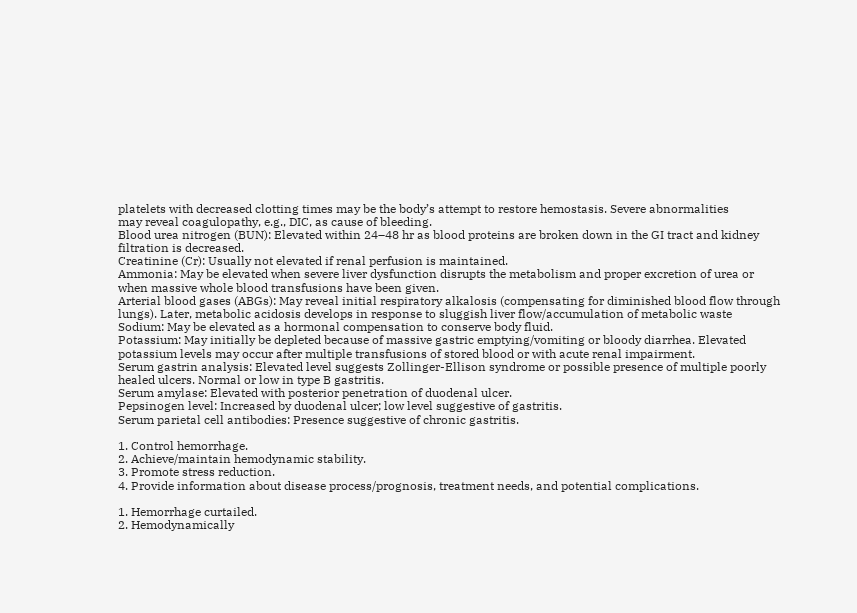platelets with decreased clotting times may be the body’s attempt to restore hemostasis. Severe abnormalities
may reveal coagulopathy, e.g., DIC, as cause of bleeding.
Blood urea nitrogen (BUN): Elevated within 24–48 hr as blood proteins are broken down in the GI tract and kidney
filtration is decreased.
Creatinine (Cr): Usually not elevated if renal perfusion is maintained.
Ammonia: May be elevated when severe liver dysfunction disrupts the metabolism and proper excretion of urea or
when massive whole blood transfusions have been given.
Arterial blood gases (ABGs): May reveal initial respiratory alkalosis (compensating for diminished blood flow through
lungs). Later, metabolic acidosis develops in response to sluggish liver flow/accumulation of metabolic waste
Sodium: May be elevated as a hormonal compensation to conserve body fluid.
Potassium: May initially be depleted because of massive gastric emptying/vomiting or bloody diarrhea. Elevated
potassium levels may occur after multiple transfusions of stored blood or with acute renal impairment.
Serum gastrin analysis: Elevated level suggests Zollinger-Ellison syndrome or possible presence of multiple poorly
healed ulcers. Normal or low in type B gastritis.
Serum amylase: Elevated with posterior penetration of duodenal ulcer.
Pepsinogen level: Increased by duodenal ulcer; low level suggestive of gastritis.
Serum parietal cell antibodies: Presence suggestive of chronic gastritis.

1. Control hemorrhage.
2. Achieve/maintain hemodynamic stability.
3. Promote stress reduction.
4. Provide information about disease process/prognosis, treatment needs, and potential complications.

1. Hemorrhage curtailed.
2. Hemodynamically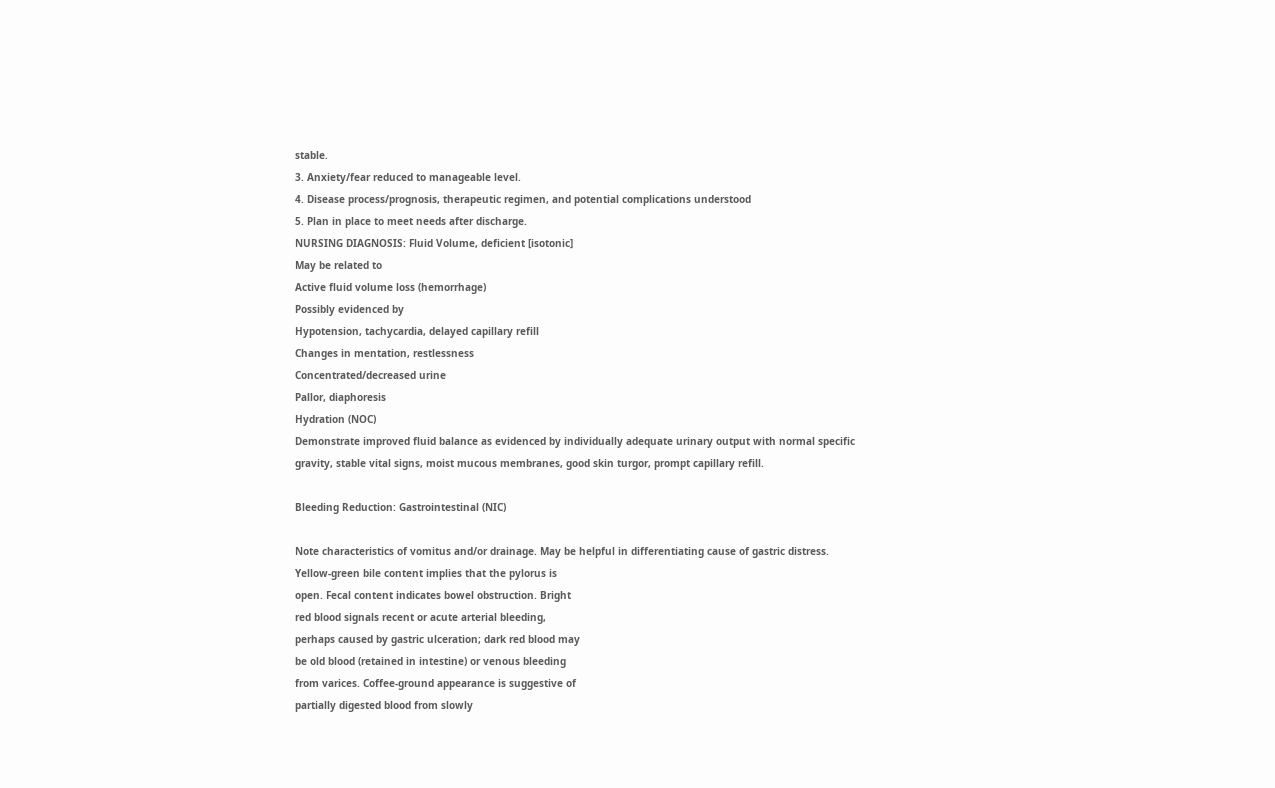stable.
3. Anxiety/fear reduced to manageable level.
4. Disease process/prognosis, therapeutic regimen, and potential complications understood
5. Plan in place to meet needs after discharge.
NURSING DIAGNOSIS: Fluid Volume, deficient [isotonic]
May be related to
Active fluid volume loss (hemorrhage)
Possibly evidenced by
Hypotension, tachycardia, delayed capillary refill
Changes in mentation, restlessness
Concentrated/decreased urine
Pallor, diaphoresis
Hydration (NOC)
Demonstrate improved fluid balance as evidenced by individually adequate urinary output with normal specific
gravity, stable vital signs, moist mucous membranes, good skin turgor, prompt capillary refill.

Bleeding Reduction: Gastrointestinal (NIC)

Note characteristics of vomitus and/or drainage. May be helpful in differentiating cause of gastric distress.
Yellow-green bile content implies that the pylorus is
open. Fecal content indicates bowel obstruction. Bright
red blood signals recent or acute arterial bleeding,
perhaps caused by gastric ulceration; dark red blood may
be old blood (retained in intestine) or venous bleeding
from varices. Coffee-ground appearance is suggestive of
partially digested blood from slowly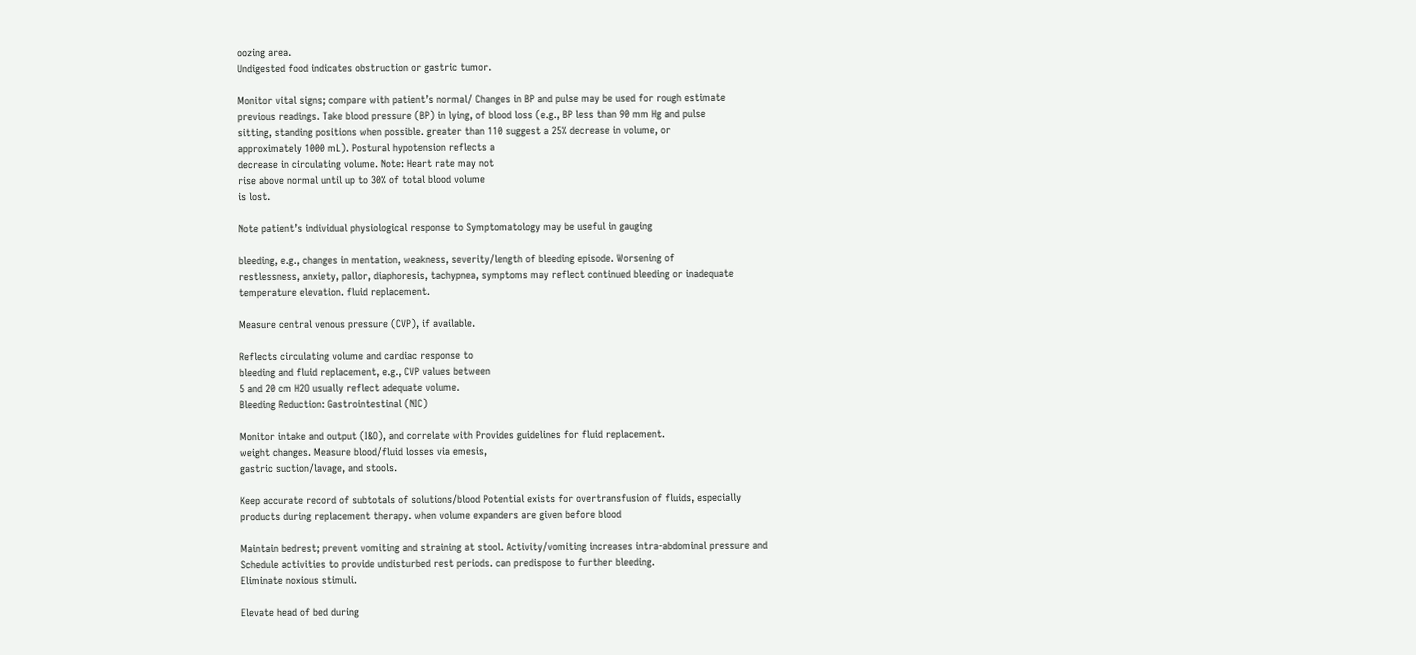oozing area.
Undigested food indicates obstruction or gastric tumor.

Monitor vital signs; compare with patient’s normal/ Changes in BP and pulse may be used for rough estimate
previous readings. Take blood pressure (BP) in lying, of blood loss (e.g., BP less than 90 mm Hg and pulse
sitting, standing positions when possible. greater than 110 suggest a 25% decrease in volume, or
approximately 1000 mL). Postural hypotension reflects a
decrease in circulating volume. Note: Heart rate may not
rise above normal until up to 30% of total blood volume
is lost.

Note patient’s individual physiological response to Symptomatology may be useful in gauging

bleeding, e.g., changes in mentation, weakness, severity/length of bleeding episode. Worsening of
restlessness, anxiety, pallor, diaphoresis, tachypnea, symptoms may reflect continued bleeding or inadequate
temperature elevation. fluid replacement.

Measure central venous pressure (CVP), if available.

Reflects circulating volume and cardiac response to
bleeding and fluid replacement, e.g., CVP values between
5 and 20 cm H2O usually reflect adequate volume.
Bleeding Reduction: Gastrointestinal (NIC)

Monitor intake and output (I&O), and correlate with Provides guidelines for fluid replacement.
weight changes. Measure blood/fluid losses via emesis,
gastric suction/lavage, and stools.

Keep accurate record of subtotals of solutions/blood Potential exists for overtransfusion of fluids, especially
products during replacement therapy. when volume expanders are given before blood

Maintain bedrest; prevent vomiting and straining at stool. Activity/vomiting increases intra-abdominal pressure and
Schedule activities to provide undisturbed rest periods. can predispose to further bleeding.
Eliminate noxious stimuli.

Elevate head of bed during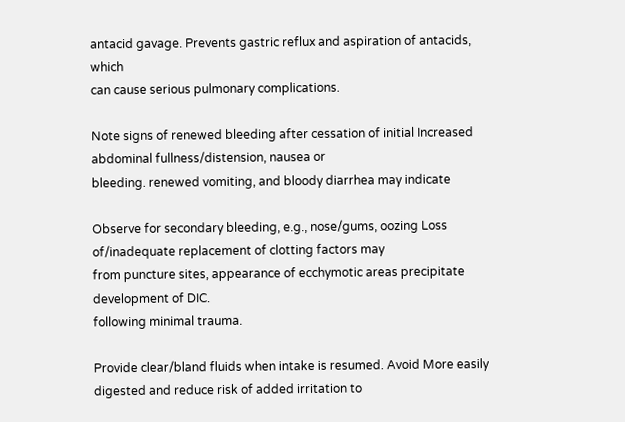antacid gavage. Prevents gastric reflux and aspiration of antacids, which
can cause serious pulmonary complications.

Note signs of renewed bleeding after cessation of initial Increased abdominal fullness/distension, nausea or
bleeding. renewed vomiting, and bloody diarrhea may indicate

Observe for secondary bleeding, e.g., nose/gums, oozing Loss of/inadequate replacement of clotting factors may
from puncture sites, appearance of ecchymotic areas precipitate development of DIC.
following minimal trauma.

Provide clear/bland fluids when intake is resumed. Avoid More easily digested and reduce risk of added irritation to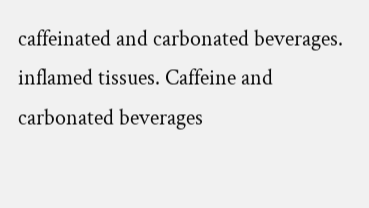caffeinated and carbonated beverages. inflamed tissues. Caffeine and carbonated beverages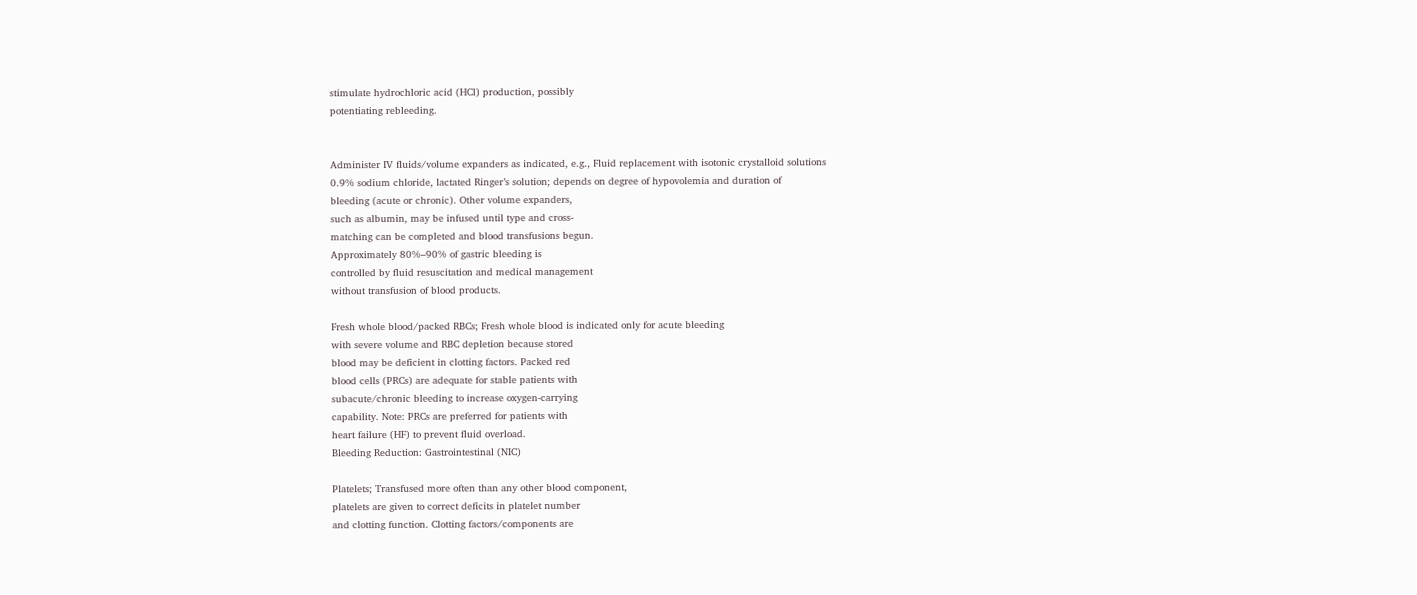stimulate hydrochloric acid (HCl) production, possibly
potentiating rebleeding.


Administer IV fluids/volume expanders as indicated, e.g., Fluid replacement with isotonic crystalloid solutions
0.9% sodium chloride, lactated Ringer’s solution; depends on degree of hypovolemia and duration of
bleeding (acute or chronic). Other volume expanders,
such as albumin, may be infused until type and cross-
matching can be completed and blood transfusions begun.
Approximately 80%–90% of gastric bleeding is
controlled by fluid resuscitation and medical management
without transfusion of blood products.

Fresh whole blood/packed RBCs; Fresh whole blood is indicated only for acute bleeding
with severe volume and RBC depletion because stored
blood may be deficient in clotting factors. Packed red
blood cells (PRCs) are adequate for stable patients with
subacute/chronic bleeding to increase oxygen-carrying
capability. Note: PRCs are preferred for patients with
heart failure (HF) to prevent fluid overload.
Bleeding Reduction: Gastrointestinal (NIC)

Platelets; Transfused more often than any other blood component,
platelets are given to correct deficits in platelet number
and clotting function. Clotting factors/components are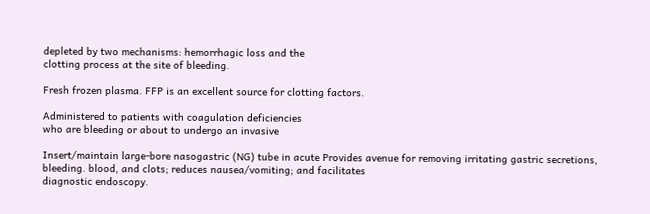depleted by two mechanisms: hemorrhagic loss and the
clotting process at the site of bleeding.

Fresh frozen plasma. FFP is an excellent source for clotting factors.

Administered to patients with coagulation deficiencies
who are bleeding or about to undergo an invasive

Insert/maintain large-bore nasogastric (NG) tube in acute Provides avenue for removing irritating gastric secretions,
bleeding. blood, and clots; reduces nausea/vomiting; and facilitates
diagnostic endoscopy.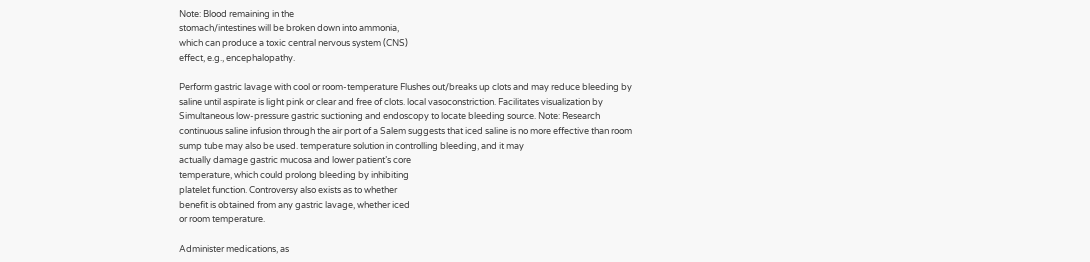Note: Blood remaining in the
stomach/intestines will be broken down into ammonia,
which can produce a toxic central nervous system (CNS)
effect, e.g., encephalopathy.

Perform gastric lavage with cool or room-temperature Flushes out/breaks up clots and may reduce bleeding by
saline until aspirate is light pink or clear and free of clots. local vasoconstriction. Facilitates visualization by
Simultaneous low-pressure gastric suctioning and endoscopy to locate bleeding source. Note: Research
continuous saline infusion through the air port of a Salem suggests that iced saline is no more effective than room
sump tube may also be used. temperature solution in controlling bleeding, and it may
actually damage gastric mucosa and lower patient’s core
temperature, which could prolong bleeding by inhibiting
platelet function. Controversy also exists as to whether
benefit is obtained from any gastric lavage, whether iced
or room temperature.

Administer medications, as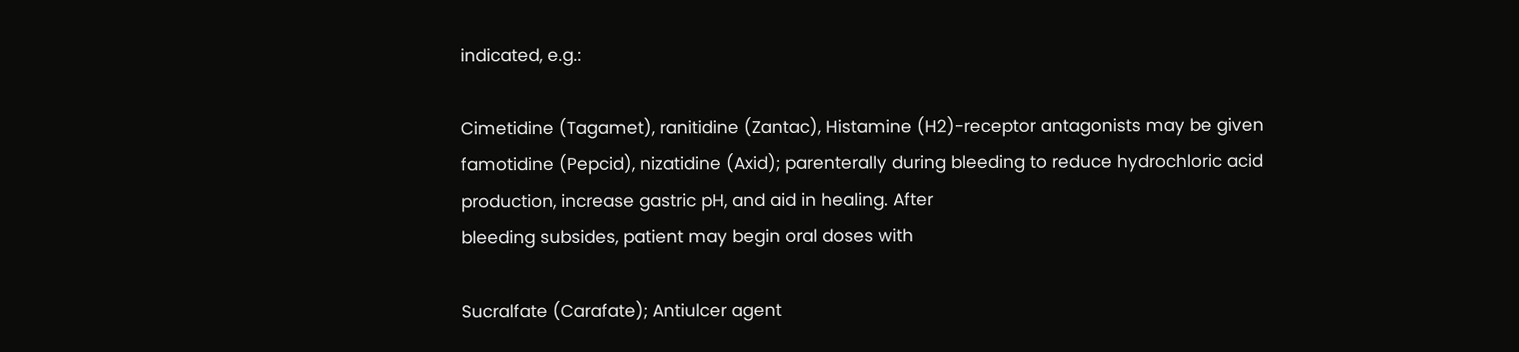indicated, e.g.:

Cimetidine (Tagamet), ranitidine (Zantac), Histamine (H2)-receptor antagonists may be given
famotidine (Pepcid), nizatidine (Axid); parenterally during bleeding to reduce hydrochloric acid
production, increase gastric pH, and aid in healing. After
bleeding subsides, patient may begin oral doses with

Sucralfate (Carafate); Antiulcer agent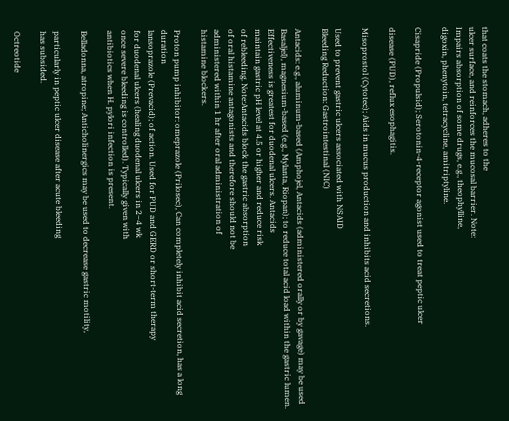that coats the stomach, adheres to the
ulcer surface, and reinforces the mucosal barrier. Note:
Impairs absorption of some drugs, e.g., theophylline,
digoxin, phenytoin, tetracycline, amitriptyline.

Cisapride (Propulsid); Serotonin-4-receptor agonist used to treat peptic ulcer

disease (PUD), reflux esophagitis.

Misoprostol (Cytotec); Aids in mucus production and inhibits acid secretions.

Used to prevent gastric ulcers associated with NSAID
Bleeding Reduction: Gastrointestinal (NIC)

Antacids: e.g., aluminum-based (Amphojel, Antacids (administered orally or by gavage) may be used
Basaljel), magnesium-based (e.g., Mylanta, Riopan); to reduce total acid load within the gastric lumen.
Effectiveness is greatest for duodenal ulcers. Antacids
maintain gastric pH level at 4.5 or higher and reduce risk
of rebleeding. Note:Antacids block the gastric absorption
of oral histamine antagonists and therefore should not be
administered within 1 hr after oral administration of
histamine blockers.

Proton pump inhibitor: omeprazole (Prilosec), Can completely inhibit acid secretion, has a long duration
lansoprazole (Prevacid); of action. Used for PUD and GERD or short-term therapy
for duodenal ulcers (healing duodenal ulcers in 2–4 wk
once severe bleeding is controlled). Typically given with
antibiotics when H. pylori infection is present.

Belladonna, atropine; Anticholinergics may be used to decrease gastric motility,

particularly in peptic ulcer disease after acute bleeding
has subsided.

Octreotide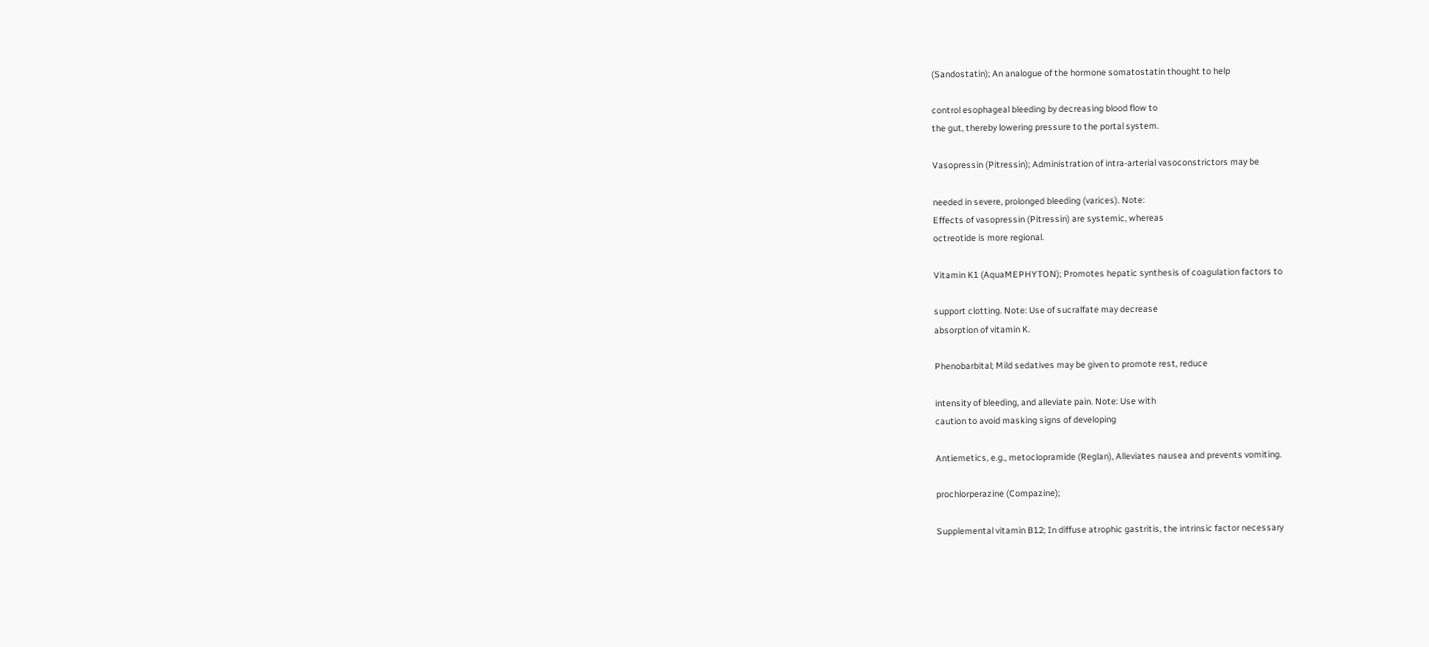(Sandostatin); An analogue of the hormone somatostatin thought to help

control esophageal bleeding by decreasing blood flow to
the gut, thereby lowering pressure to the portal system.

Vasopressin (Pitressin); Administration of intra-arterial vasoconstrictors may be

needed in severe, prolonged bleeding (varices). Note:
Effects of vasopressin (Pitressin) are systemic, whereas
octreotide is more regional.

Vitamin K1 (AquaMEPHYTON); Promotes hepatic synthesis of coagulation factors to

support clotting. Note: Use of sucralfate may decrease
absorption of vitamin K.

Phenobarbital; Mild sedatives may be given to promote rest, reduce

intensity of bleeding, and alleviate pain. Note: Use with
caution to avoid masking signs of developing

Antiemetics, e.g., metoclopramide (Reglan), Alleviates nausea and prevents vomiting.

prochlorperazine (Compazine);

Supplemental vitamin B12; In diffuse atrophic gastritis, the intrinsic factor necessary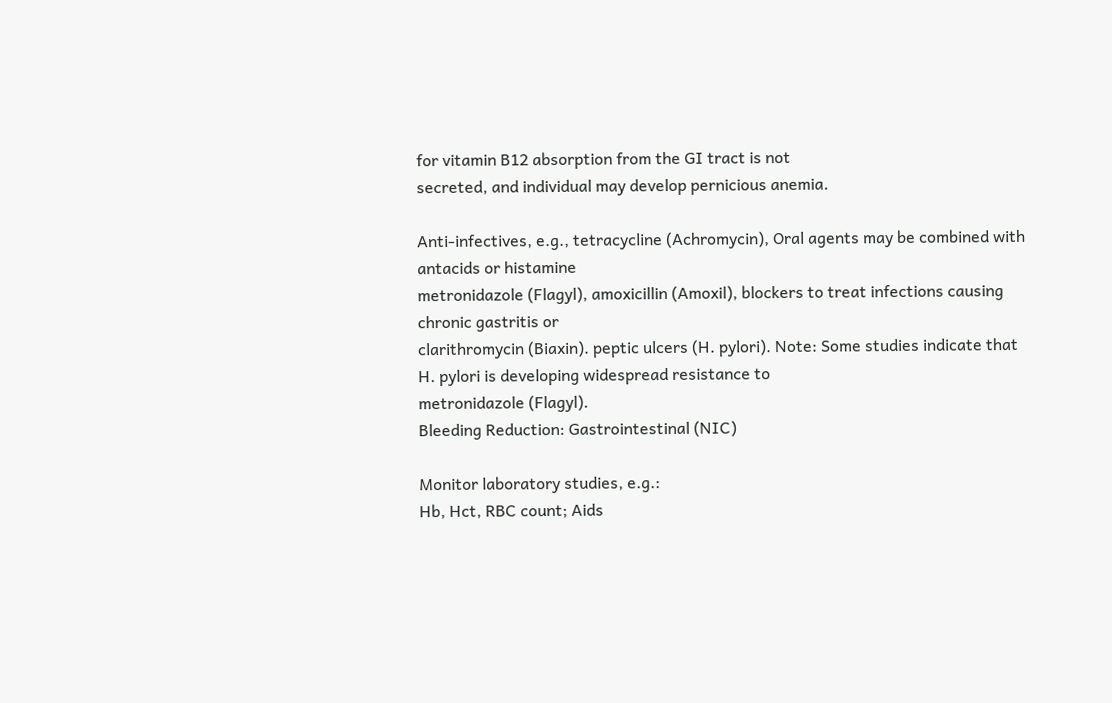for vitamin B12 absorption from the GI tract is not
secreted, and individual may develop pernicious anemia.

Anti-infectives, e.g., tetracycline (Achromycin), Oral agents may be combined with antacids or histamine
metronidazole (Flagyl), amoxicillin (Amoxil), blockers to treat infections causing chronic gastritis or
clarithromycin (Biaxin). peptic ulcers (H. pylori). Note: Some studies indicate that
H. pylori is developing widespread resistance to
metronidazole (Flagyl).
Bleeding Reduction: Gastrointestinal (NIC)

Monitor laboratory studies, e.g.:
Hb, Hct, RBC count; Aids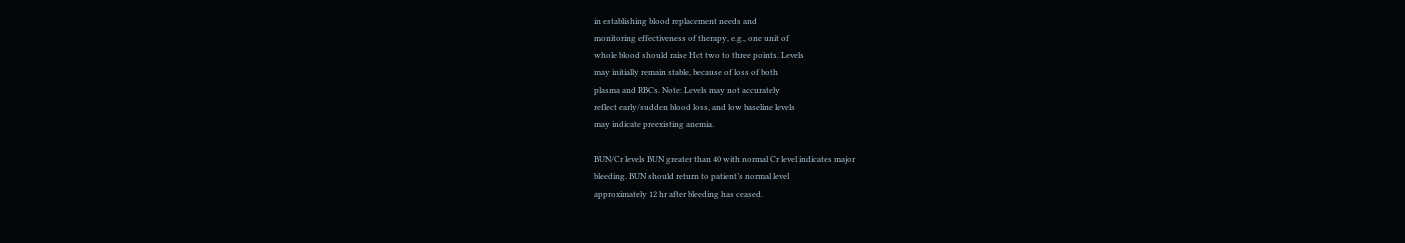in establishing blood replacement needs and
monitoring effectiveness of therapy, e.g., one unit of
whole blood should raise Hct two to three points. Levels
may initially remain stable, because of loss of both
plasma and RBCs. Note: Levels may not accurately
reflect early/sudden blood loss, and low baseline levels
may indicate preexisting anemia.

BUN/Cr levels BUN greater than 40 with normal Cr level indicates major
bleeding. BUN should return to patient’s normal level
approximately 12 hr after bleeding has ceased.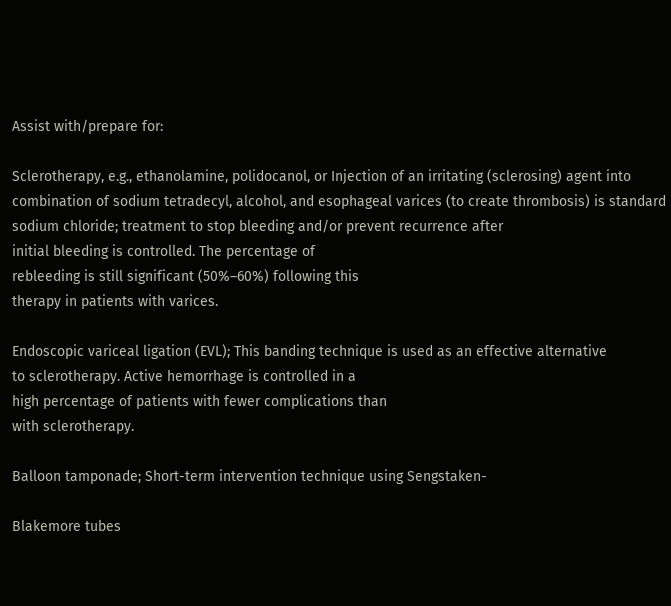Assist with/prepare for:

Sclerotherapy, e.g., ethanolamine, polidocanol, or Injection of an irritating (sclerosing) agent into
combination of sodium tetradecyl, alcohol, and esophageal varices (to create thrombosis) is standard
sodium chloride; treatment to stop bleeding and/or prevent recurrence after
initial bleeding is controlled. The percentage of
rebleeding is still significant (50%–60%) following this
therapy in patients with varices.

Endoscopic variceal ligation (EVL); This banding technique is used as an effective alternative
to sclerotherapy. Active hemorrhage is controlled in a
high percentage of patients with fewer complications than
with sclerotherapy.

Balloon tamponade; Short-term intervention technique using Sengstaken-

Blakemore tubes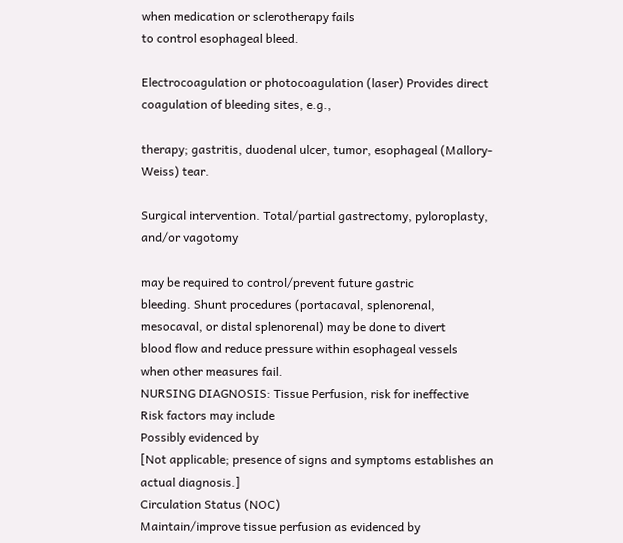when medication or sclerotherapy fails
to control esophageal bleed.

Electrocoagulation or photocoagulation (laser) Provides direct coagulation of bleeding sites, e.g.,

therapy; gastritis, duodenal ulcer, tumor, esophageal (Mallory-
Weiss) tear.

Surgical intervention. Total/partial gastrectomy, pyloroplasty, and/or vagotomy

may be required to control/prevent future gastric
bleeding. Shunt procedures (portacaval, splenorenal,
mesocaval, or distal splenorenal) may be done to divert
blood flow and reduce pressure within esophageal vessels
when other measures fail.
NURSING DIAGNOSIS: Tissue Perfusion, risk for ineffective
Risk factors may include
Possibly evidenced by
[Not applicable; presence of signs and symptoms establishes an actual diagnosis.]
Circulation Status (NOC)
Maintain/improve tissue perfusion as evidenced by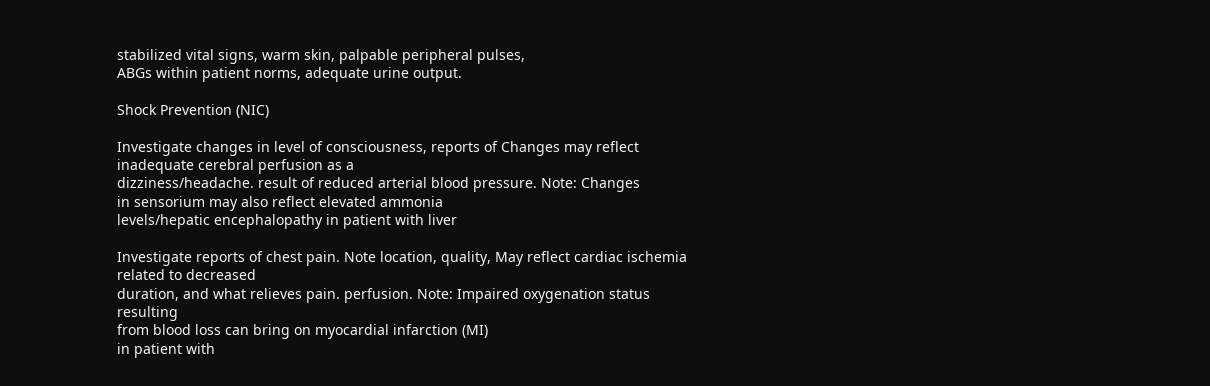stabilized vital signs, warm skin, palpable peripheral pulses,
ABGs within patient norms, adequate urine output.

Shock Prevention (NIC)

Investigate changes in level of consciousness, reports of Changes may reflect inadequate cerebral perfusion as a
dizziness/headache. result of reduced arterial blood pressure. Note: Changes
in sensorium may also reflect elevated ammonia
levels/hepatic encephalopathy in patient with liver

Investigate reports of chest pain. Note location, quality, May reflect cardiac ischemia related to decreased
duration, and what relieves pain. perfusion. Note: Impaired oxygenation status resulting
from blood loss can bring on myocardial infarction (MI)
in patient with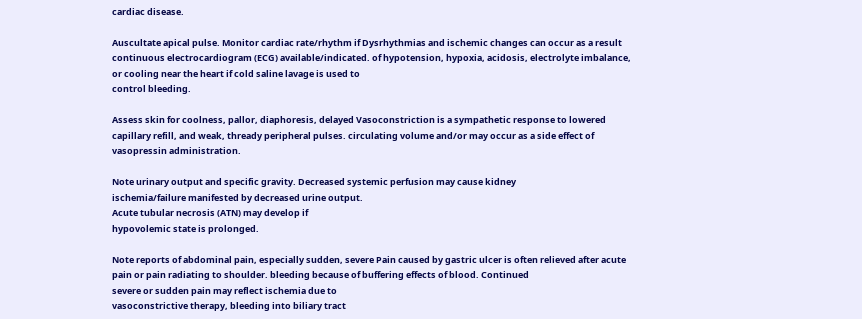cardiac disease.

Auscultate apical pulse. Monitor cardiac rate/rhythm if Dysrhythmias and ischemic changes can occur as a result
continuous electrocardiogram (ECG) available/indicated. of hypotension, hypoxia, acidosis, electrolyte imbalance,
or cooling near the heart if cold saline lavage is used to
control bleeding.

Assess skin for coolness, pallor, diaphoresis, delayed Vasoconstriction is a sympathetic response to lowered
capillary refill, and weak, thready peripheral pulses. circulating volume and/or may occur as a side effect of
vasopressin administration.

Note urinary output and specific gravity. Decreased systemic perfusion may cause kidney
ischemia/failure manifested by decreased urine output.
Acute tubular necrosis (ATN) may develop if
hypovolemic state is prolonged.

Note reports of abdominal pain, especially sudden, severe Pain caused by gastric ulcer is often relieved after acute
pain or pain radiating to shoulder. bleeding because of buffering effects of blood. Continued
severe or sudden pain may reflect ischemia due to
vasoconstrictive therapy, bleeding into biliary tract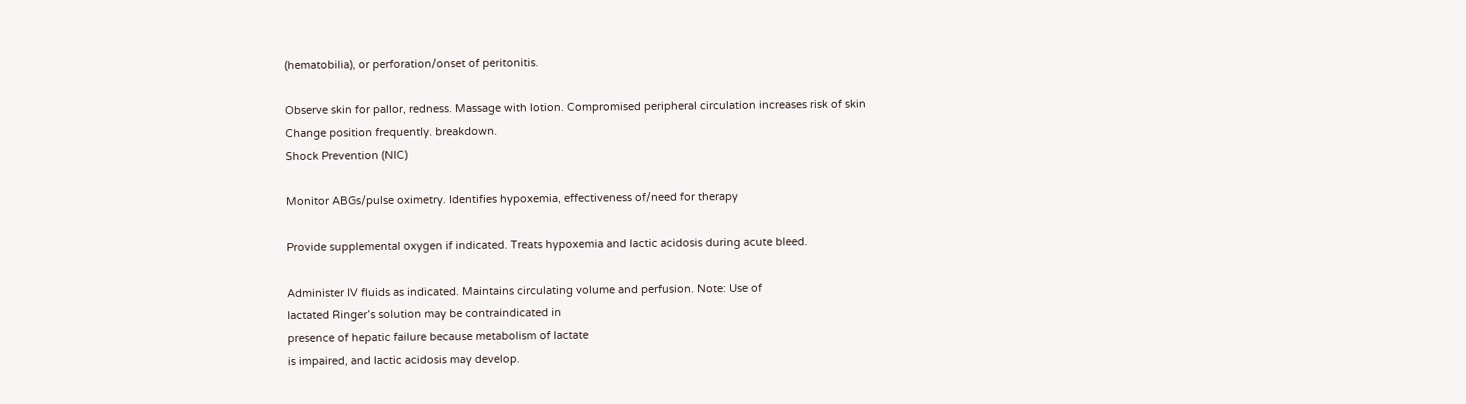(hematobilia), or perforation/onset of peritonitis.

Observe skin for pallor, redness. Massage with lotion. Compromised peripheral circulation increases risk of skin
Change position frequently. breakdown.
Shock Prevention (NIC)

Monitor ABGs/pulse oximetry. Identifies hypoxemia, effectiveness of/need for therapy

Provide supplemental oxygen if indicated. Treats hypoxemia and lactic acidosis during acute bleed.

Administer IV fluids as indicated. Maintains circulating volume and perfusion. Note: Use of
lactated Ringer’s solution may be contraindicated in
presence of hepatic failure because metabolism of lactate
is impaired, and lactic acidosis may develop.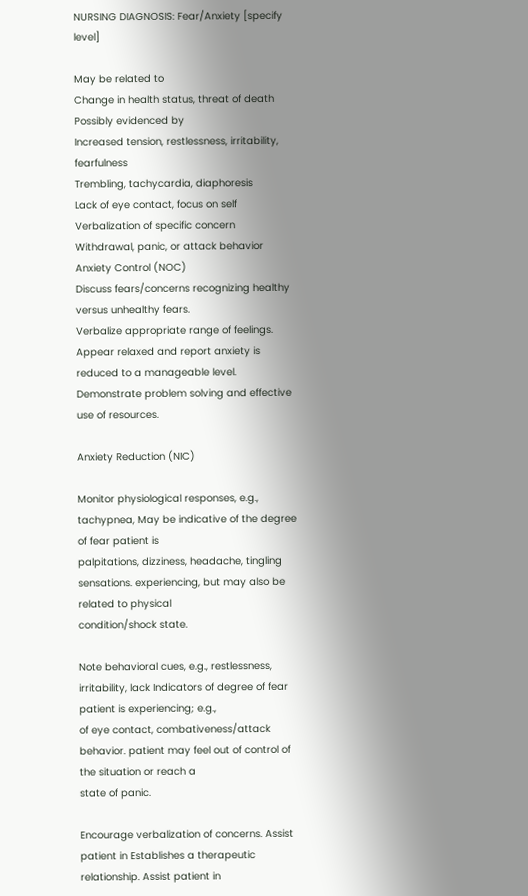NURSING DIAGNOSIS: Fear/Anxiety [specify level]

May be related to
Change in health status, threat of death
Possibly evidenced by
Increased tension, restlessness, irritability, fearfulness
Trembling, tachycardia, diaphoresis
Lack of eye contact, focus on self
Verbalization of specific concern
Withdrawal, panic, or attack behavior
Anxiety Control (NOC)
Discuss fears/concerns recognizing healthy versus unhealthy fears.
Verbalize appropriate range of feelings.
Appear relaxed and report anxiety is reduced to a manageable level.
Demonstrate problem solving and effective use of resources.

Anxiety Reduction (NIC)

Monitor physiological responses, e.g., tachypnea, May be indicative of the degree of fear patient is
palpitations, dizziness, headache, tingling sensations. experiencing, but may also be related to physical
condition/shock state.

Note behavioral cues, e.g., restlessness, irritability, lack Indicators of degree of fear patient is experiencing; e.g.,
of eye contact, combativeness/attack behavior. patient may feel out of control of the situation or reach a
state of panic.

Encourage verbalization of concerns. Assist patient in Establishes a therapeutic relationship. Assist patient in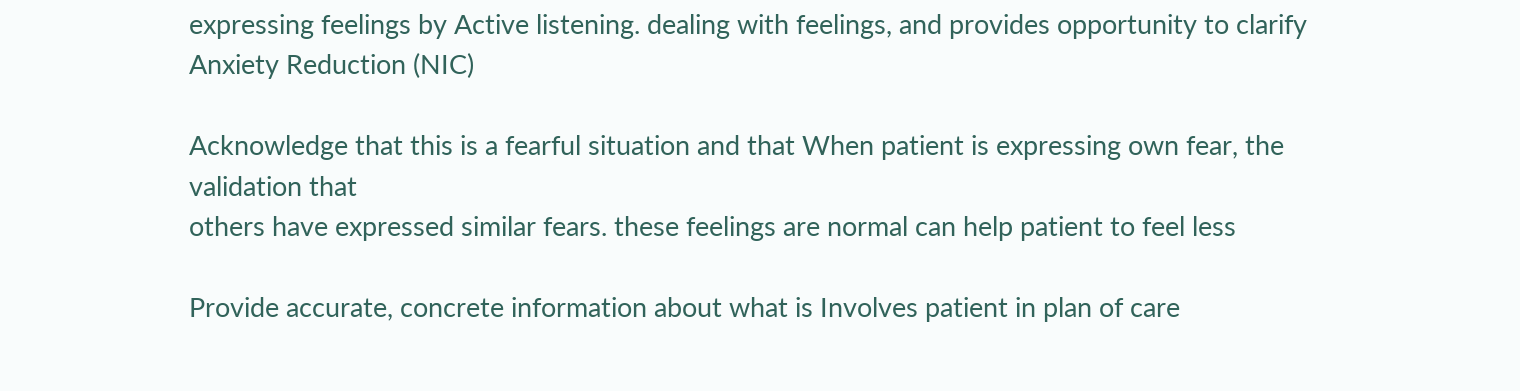expressing feelings by Active listening. dealing with feelings, and provides opportunity to clarify
Anxiety Reduction (NIC)

Acknowledge that this is a fearful situation and that When patient is expressing own fear, the validation that
others have expressed similar fears. these feelings are normal can help patient to feel less

Provide accurate, concrete information about what is Involves patient in plan of care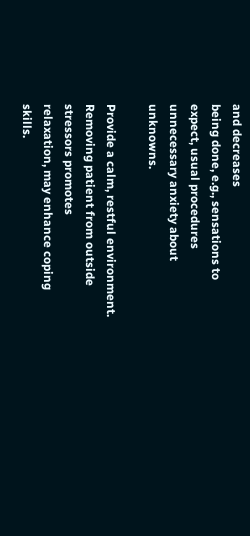and decreases
being done, e.g., sensations to expect, usual procedures unnecessary anxiety about unknowns.

Provide a calm, restful environment. Removing patient from outside stressors promotes
relaxation, may enhance coping skills.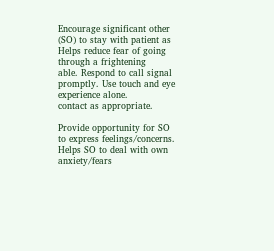Encourage significant other (SO) to stay with patient as Helps reduce fear of going through a frightening
able. Respond to call signal promptly. Use touch and eye experience alone.
contact as appropriate.

Provide opportunity for SO to express feelings/concerns. Helps SO to deal with own anxiety/fears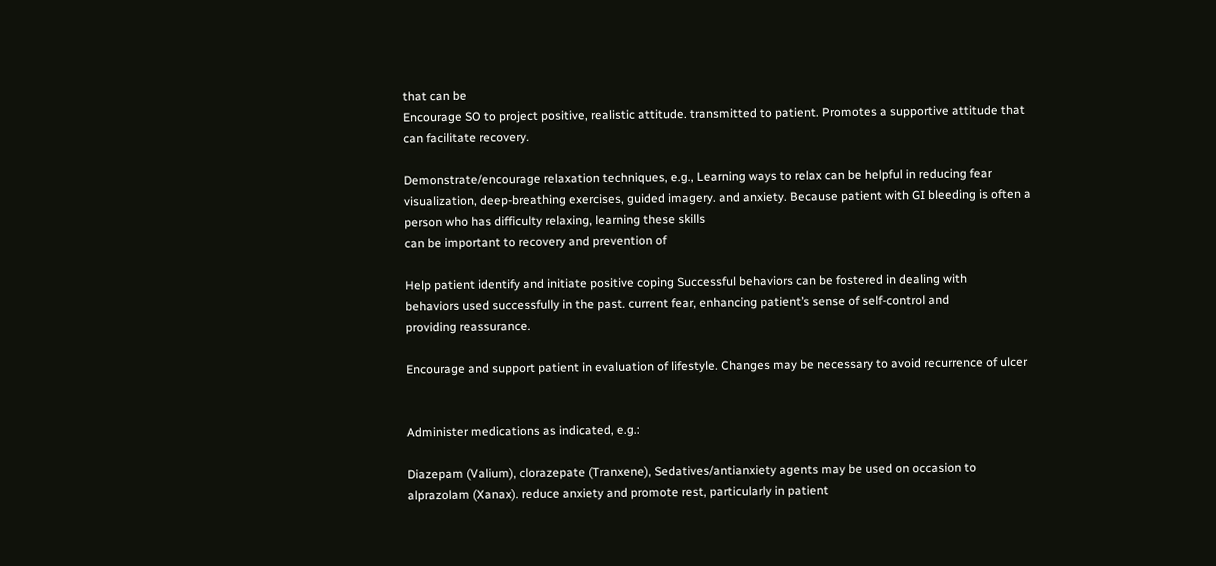that can be
Encourage SO to project positive, realistic attitude. transmitted to patient. Promotes a supportive attitude that
can facilitate recovery.

Demonstrate/encourage relaxation techniques, e.g., Learning ways to relax can be helpful in reducing fear
visualization, deep-breathing exercises, guided imagery. and anxiety. Because patient with GI bleeding is often a
person who has difficulty relaxing, learning these skills
can be important to recovery and prevention of

Help patient identify and initiate positive coping Successful behaviors can be fostered in dealing with
behaviors used successfully in the past. current fear, enhancing patient’s sense of self-control and
providing reassurance.

Encourage and support patient in evaluation of lifestyle. Changes may be necessary to avoid recurrence of ulcer


Administer medications as indicated, e.g.:

Diazepam (Valium), clorazepate (Tranxene), Sedatives/antianxiety agents may be used on occasion to
alprazolam (Xanax). reduce anxiety and promote rest, particularly in patient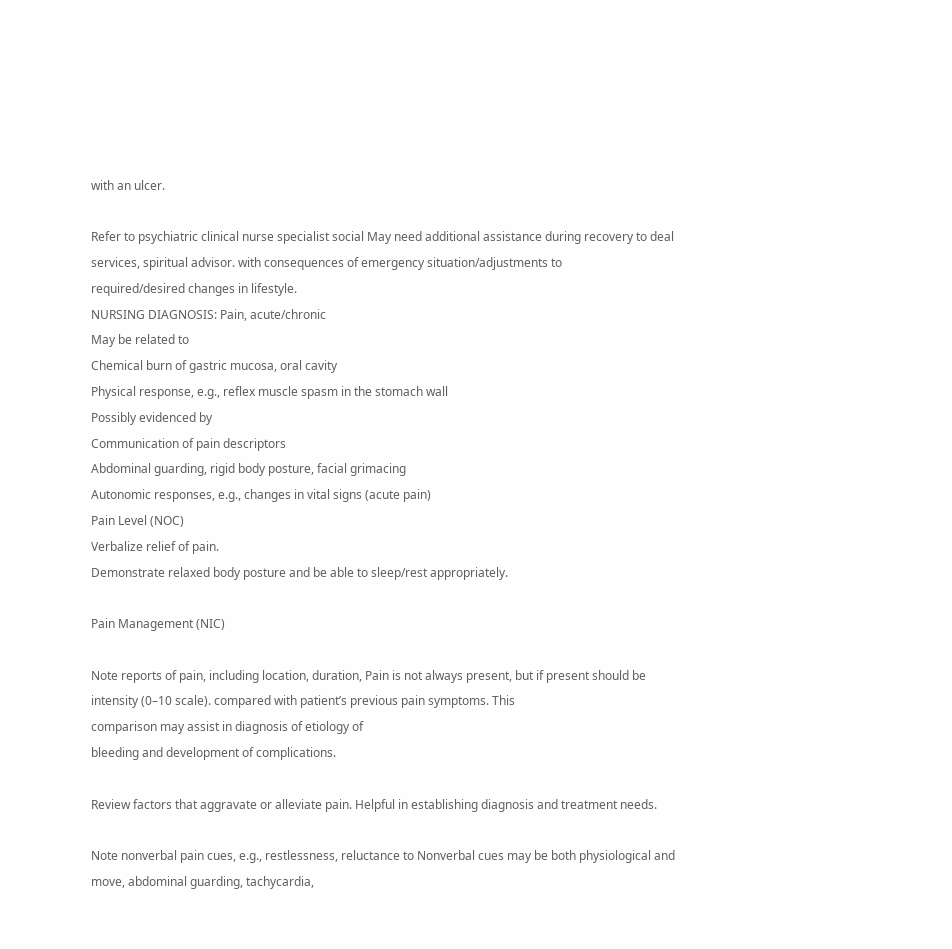with an ulcer.

Refer to psychiatric clinical nurse specialist social May need additional assistance during recovery to deal
services, spiritual advisor. with consequences of emergency situation/adjustments to
required/desired changes in lifestyle.
NURSING DIAGNOSIS: Pain, acute/chronic
May be related to
Chemical burn of gastric mucosa, oral cavity
Physical response, e.g., reflex muscle spasm in the stomach wall
Possibly evidenced by
Communication of pain descriptors
Abdominal guarding, rigid body posture, facial grimacing
Autonomic responses, e.g., changes in vital signs (acute pain)
Pain Level (NOC)
Verbalize relief of pain.
Demonstrate relaxed body posture and be able to sleep/rest appropriately.

Pain Management (NIC)

Note reports of pain, including location, duration, Pain is not always present, but if present should be
intensity (0–10 scale). compared with patient’s previous pain symptoms. This
comparison may assist in diagnosis of etiology of
bleeding and development of complications.

Review factors that aggravate or alleviate pain. Helpful in establishing diagnosis and treatment needs.

Note nonverbal pain cues, e.g., restlessness, reluctance to Nonverbal cues may be both physiological and
move, abdominal guarding, tachycardia,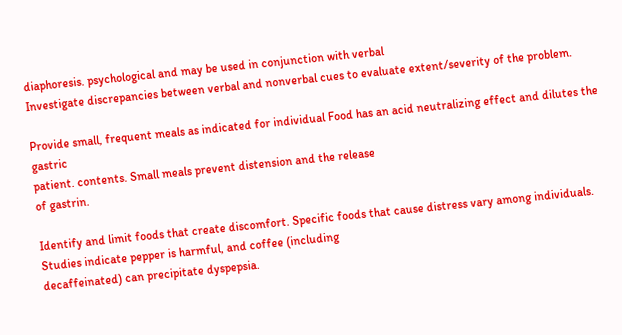diaphoresis. psychological and may be used in conjunction with verbal
Investigate discrepancies between verbal and nonverbal cues to evaluate extent/severity of the problem.

Provide small, frequent meals as indicated for individual Food has an acid neutralizing effect and dilutes the gastric
patient. contents. Small meals prevent distension and the release
of gastrin.

Identify and limit foods that create discomfort. Specific foods that cause distress vary among individuals.
Studies indicate pepper is harmful, and coffee (including
decaffeinated) can precipitate dyspepsia.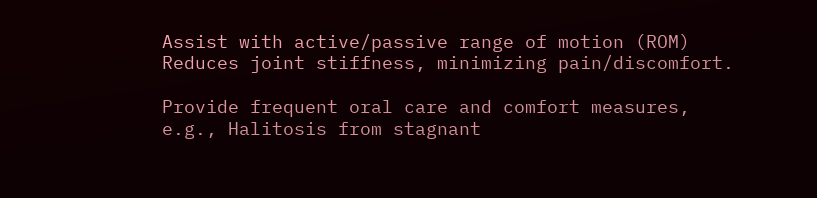Assist with active/passive range of motion (ROM) Reduces joint stiffness, minimizing pain/discomfort.

Provide frequent oral care and comfort measures, e.g., Halitosis from stagnant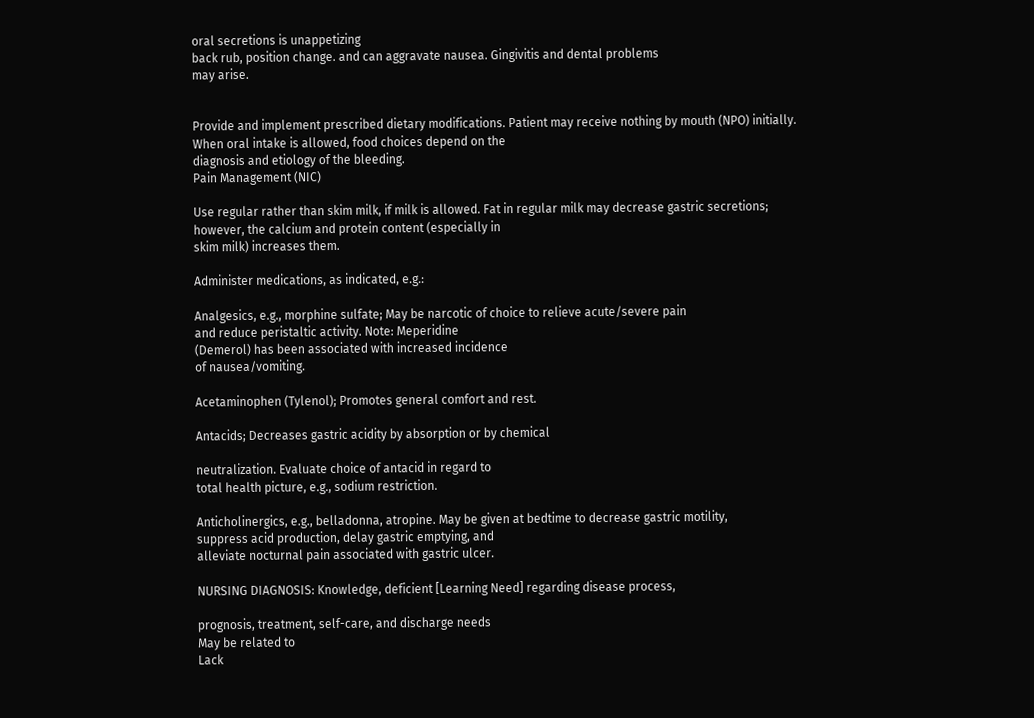oral secretions is unappetizing
back rub, position change. and can aggravate nausea. Gingivitis and dental problems
may arise.


Provide and implement prescribed dietary modifications. Patient may receive nothing by mouth (NPO) initially.
When oral intake is allowed, food choices depend on the
diagnosis and etiology of the bleeding.
Pain Management (NIC)

Use regular rather than skim milk, if milk is allowed. Fat in regular milk may decrease gastric secretions;
however, the calcium and protein content (especially in
skim milk) increases them.

Administer medications, as indicated, e.g.:

Analgesics, e.g., morphine sulfate; May be narcotic of choice to relieve acute/severe pain
and reduce peristaltic activity. Note: Meperidine
(Demerol) has been associated with increased incidence
of nausea/vomiting.

Acetaminophen (Tylenol); Promotes general comfort and rest.

Antacids; Decreases gastric acidity by absorption or by chemical

neutralization. Evaluate choice of antacid in regard to
total health picture, e.g., sodium restriction.

Anticholinergics, e.g., belladonna, atropine. May be given at bedtime to decrease gastric motility,
suppress acid production, delay gastric emptying, and
alleviate nocturnal pain associated with gastric ulcer.

NURSING DIAGNOSIS: Knowledge, deficient [Learning Need] regarding disease process,

prognosis, treatment, self-care, and discharge needs
May be related to
Lack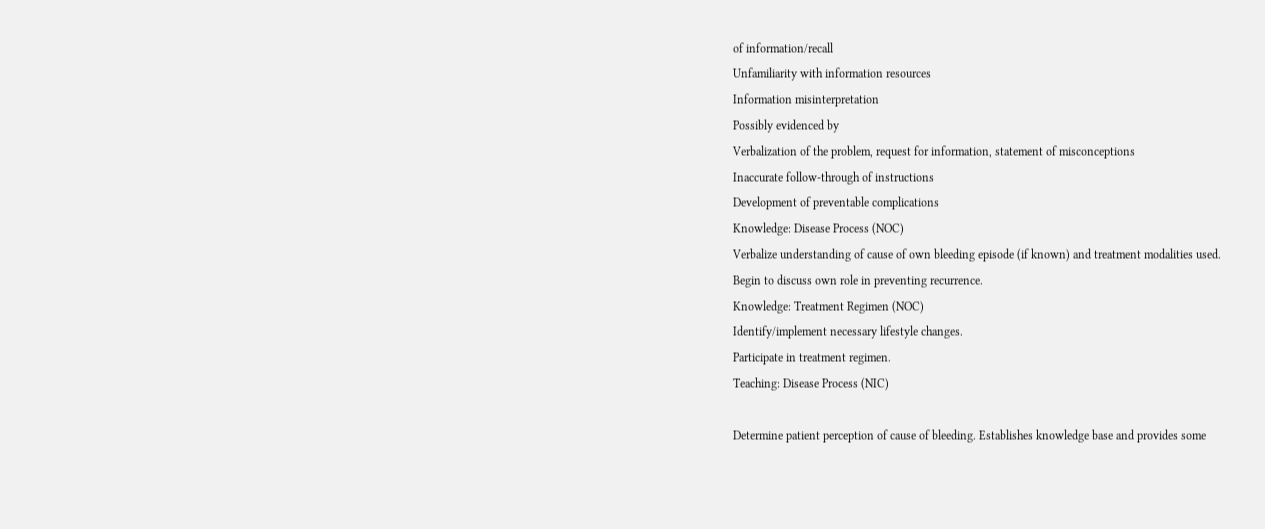of information/recall
Unfamiliarity with information resources
Information misinterpretation
Possibly evidenced by
Verbalization of the problem, request for information, statement of misconceptions
Inaccurate follow-through of instructions
Development of preventable complications
Knowledge: Disease Process (NOC)
Verbalize understanding of cause of own bleeding episode (if known) and treatment modalities used.
Begin to discuss own role in preventing recurrence.
Knowledge: Treatment Regimen (NOC)
Identify/implement necessary lifestyle changes.
Participate in treatment regimen.
Teaching: Disease Process (NIC)

Determine patient perception of cause of bleeding. Establishes knowledge base and provides some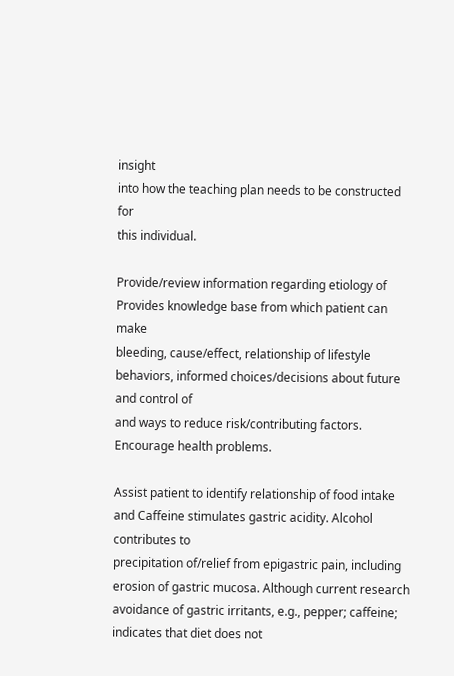insight
into how the teaching plan needs to be constructed for
this individual.

Provide/review information regarding etiology of Provides knowledge base from which patient can make
bleeding, cause/effect, relationship of lifestyle behaviors, informed choices/decisions about future and control of
and ways to reduce risk/contributing factors. Encourage health problems.

Assist patient to identify relationship of food intake and Caffeine stimulates gastric acidity. Alcohol contributes to
precipitation of/relief from epigastric pain, including erosion of gastric mucosa. Although current research
avoidance of gastric irritants, e.g., pepper; caffeine; indicates that diet does not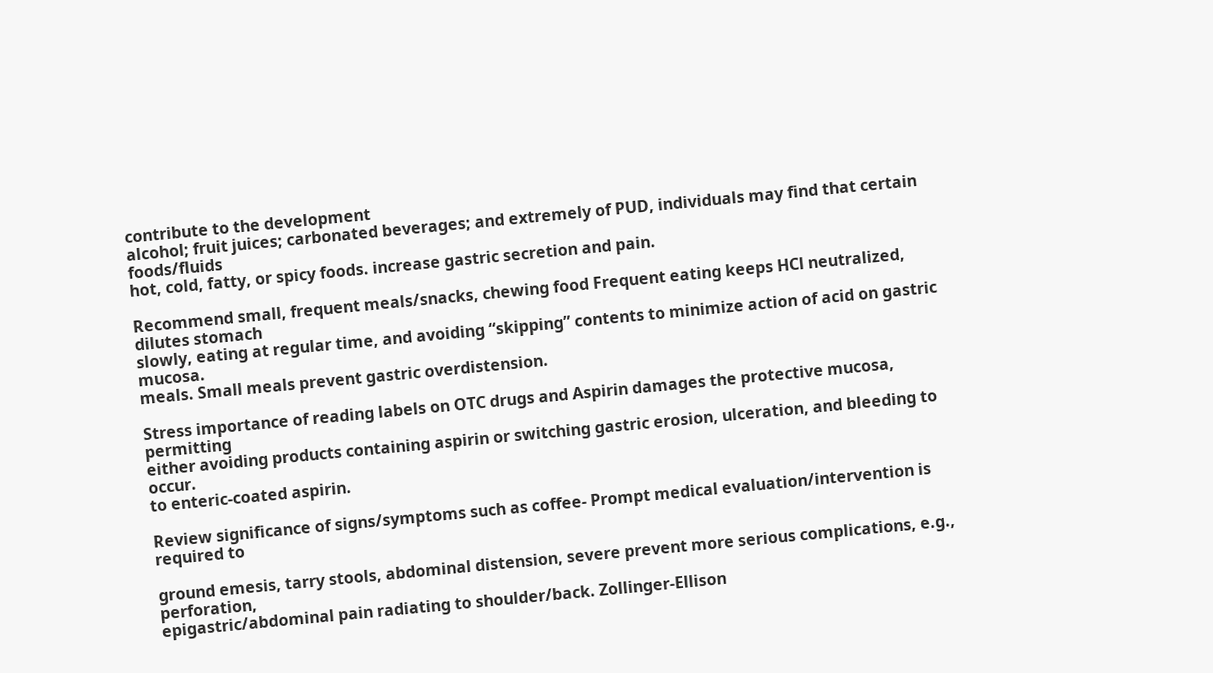contribute to the development
alcohol; fruit juices; carbonated beverages; and extremely of PUD, individuals may find that certain foods/fluids
hot, cold, fatty, or spicy foods. increase gastric secretion and pain.

Recommend small, frequent meals/snacks, chewing food Frequent eating keeps HCl neutralized, dilutes stomach
slowly, eating at regular time, and avoiding “skipping” contents to minimize action of acid on gastric mucosa.
meals. Small meals prevent gastric overdistension.

Stress importance of reading labels on OTC drugs and Aspirin damages the protective mucosa, permitting
either avoiding products containing aspirin or switching gastric erosion, ulceration, and bleeding to occur.
to enteric-coated aspirin.

Review significance of signs/symptoms such as coffee- Prompt medical evaluation/intervention is required to

ground emesis, tarry stools, abdominal distension, severe prevent more serious complications, e.g., perforation,
epigastric/abdominal pain radiating to shoulder/back. Zollinger-Ellison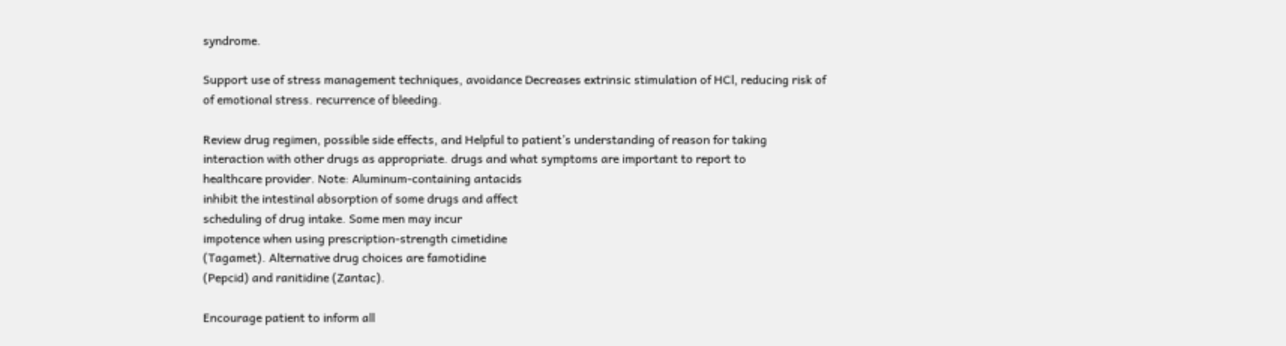syndrome.

Support use of stress management techniques, avoidance Decreases extrinsic stimulation of HCl, reducing risk of
of emotional stress. recurrence of bleeding.

Review drug regimen, possible side effects, and Helpful to patient’s understanding of reason for taking
interaction with other drugs as appropriate. drugs and what symptoms are important to report to
healthcare provider. Note: Aluminum-containing antacids
inhibit the intestinal absorption of some drugs and affect
scheduling of drug intake. Some men may incur
impotence when using prescription-strength cimetidine
(Tagamet). Alternative drug choices are famotidine
(Pepcid) and ranitidine (Zantac).

Encourage patient to inform all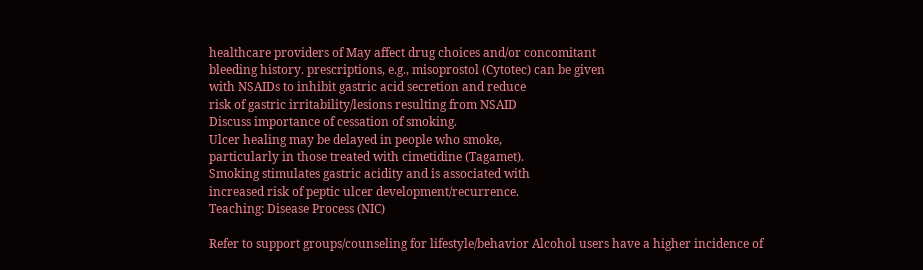healthcare providers of May affect drug choices and/or concomitant
bleeding history. prescriptions, e.g., misoprostol (Cytotec) can be given
with NSAIDs to inhibit gastric acid secretion and reduce
risk of gastric irritability/lesions resulting from NSAID
Discuss importance of cessation of smoking.
Ulcer healing may be delayed in people who smoke,
particularly in those treated with cimetidine (Tagamet).
Smoking stimulates gastric acidity and is associated with
increased risk of peptic ulcer development/recurrence.
Teaching: Disease Process (NIC)

Refer to support groups/counseling for lifestyle/behavior Alcohol users have a higher incidence of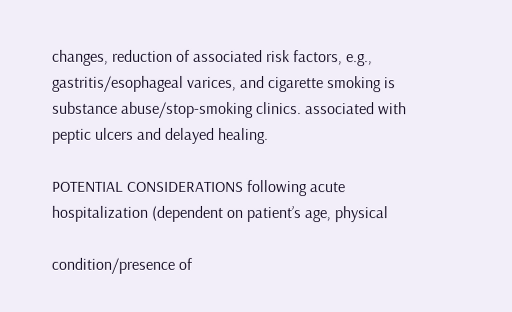changes, reduction of associated risk factors, e.g., gastritis/esophageal varices, and cigarette smoking is
substance abuse/stop-smoking clinics. associated with peptic ulcers and delayed healing.

POTENTIAL CONSIDERATIONS following acute hospitalization (dependent on patient’s age, physical

condition/presence of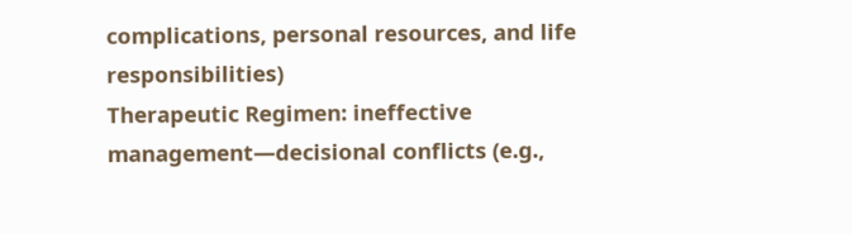complications, personal resources, and life responsibilities)
Therapeutic Regimen: ineffective management—decisional conflicts (e.g.,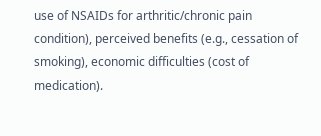use of NSAIDs for arthritic/chronic pain
condition), perceived benefits (e.g., cessation of smoking), economic difficulties (cost of medication).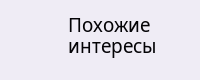Похожие интересы